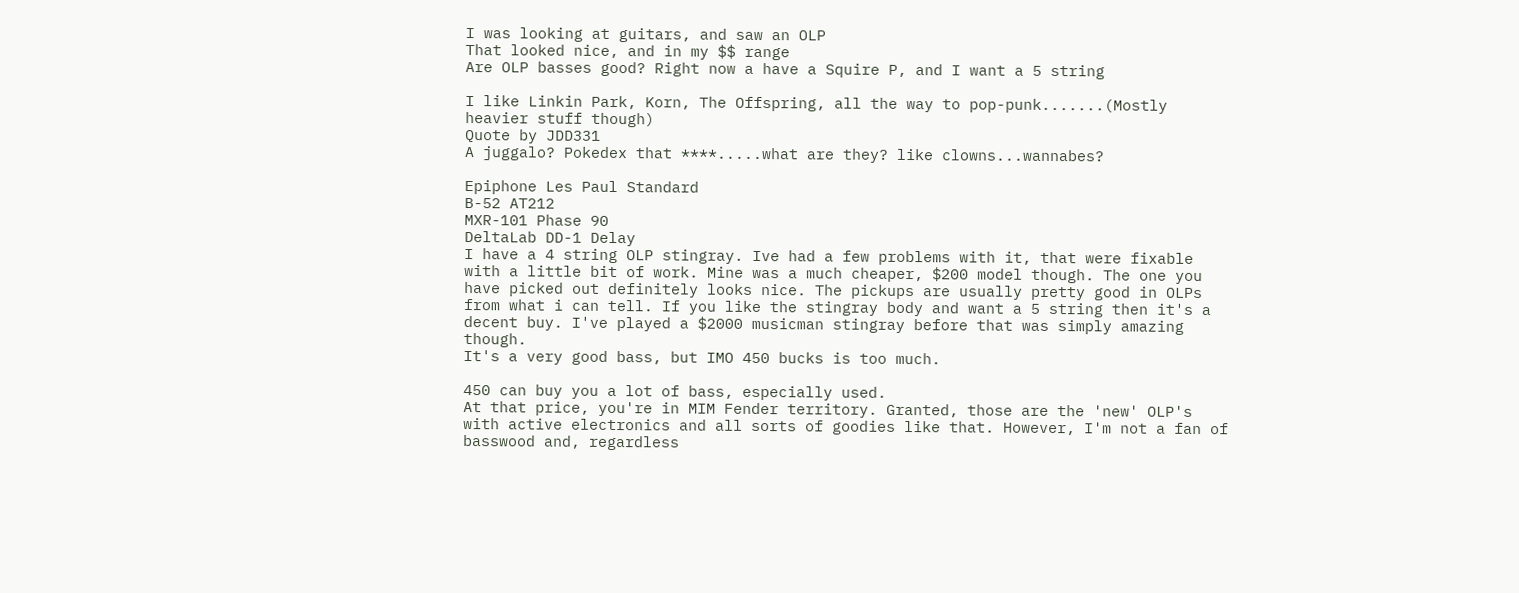I was looking at guitars, and saw an OLP
That looked nice, and in my $$ range
Are OLP basses good? Right now a have a Squire P, and I want a 5 string

I like Linkin Park, Korn, The Offspring, all the way to pop-punk.......(Mostly heavier stuff though)
Quote by JDD331
A juggalo? Pokedex that ****.....what are they? like clowns...wannabes?

Epiphone Les Paul Standard
B-52 AT212
MXR-101 Phase 90
DeltaLab DD-1 Delay
I have a 4 string OLP stingray. Ive had a few problems with it, that were fixable with a little bit of work. Mine was a much cheaper, $200 model though. The one you have picked out definitely looks nice. The pickups are usually pretty good in OLPs from what i can tell. If you like the stingray body and want a 5 string then it's a decent buy. I've played a $2000 musicman stingray before that was simply amazing though.
It's a very good bass, but IMO 450 bucks is too much.

450 can buy you a lot of bass, especially used.
At that price, you're in MIM Fender territory. Granted, those are the 'new' OLP's with active electronics and all sorts of goodies like that. However, I'm not a fan of basswood and, regardless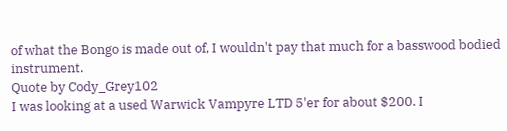of what the Bongo is made out of, I wouldn't pay that much for a basswood bodied instrument.
Quote by Cody_Grey102
I was looking at a used Warwick Vampyre LTD 5'er for about $200. I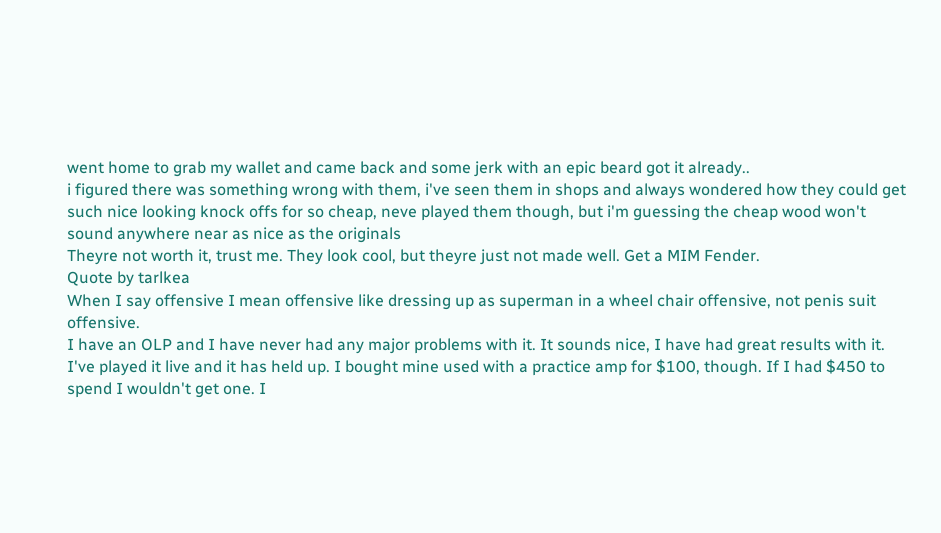went home to grab my wallet and came back and some jerk with an epic beard got it already..
i figured there was something wrong with them, i've seen them in shops and always wondered how they could get such nice looking knock offs for so cheap, neve played them though, but i'm guessing the cheap wood won't sound anywhere near as nice as the originals
Theyre not worth it, trust me. They look cool, but theyre just not made well. Get a MIM Fender.
Quote by tarlkea
When I say offensive I mean offensive like dressing up as superman in a wheel chair offensive, not penis suit offensive.
I have an OLP and I have never had any major problems with it. It sounds nice, I have had great results with it. I've played it live and it has held up. I bought mine used with a practice amp for $100, though. If I had $450 to spend I wouldn't get one. I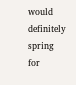would definitely spring for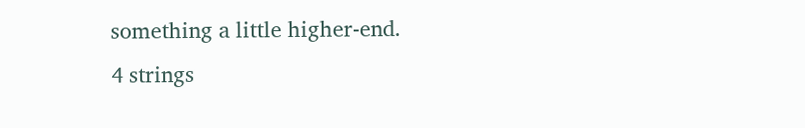something a little higher-end.
4 strings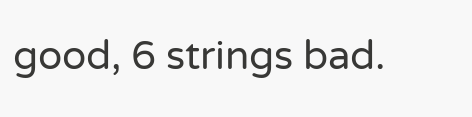good, 6 strings bad.